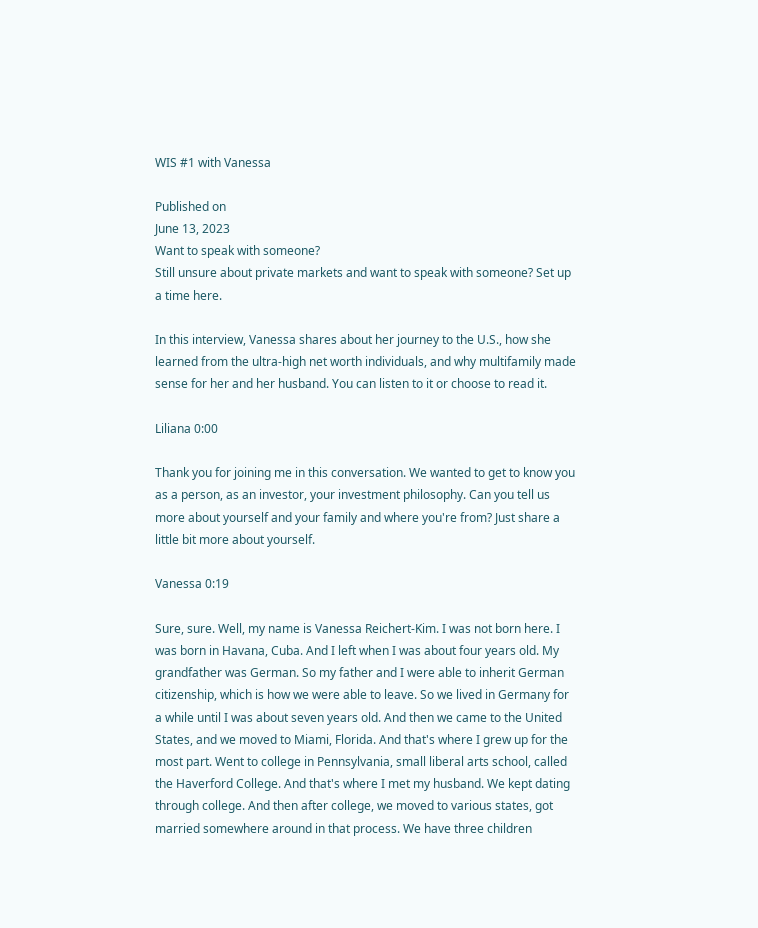WIS #1 with Vanessa

Published on
June 13, 2023
Want to speak with someone?
Still unsure about private markets and want to speak with someone? Set up a time here.

In this interview, Vanessa shares about her journey to the U.S., how she learned from the ultra-high net worth individuals, and why multifamily made sense for her and her husband. You can listen to it or choose to read it.

Liliana 0:00

Thank you for joining me in this conversation. We wanted to get to know you as a person, as an investor, your investment philosophy. Can you tell us more about yourself and your family and where you're from? Just share a little bit more about yourself.

Vanessa 0:19

Sure, sure. Well, my name is Vanessa Reichert-Kim. I was not born here. I was born in Havana, Cuba. And I left when I was about four years old. My grandfather was German. So my father and I were able to inherit German citizenship, which is how we were able to leave. So we lived in Germany for a while until I was about seven years old. And then we came to the United States, and we moved to Miami, Florida. And that's where I grew up for the most part. Went to college in Pennsylvania, small liberal arts school, called the Haverford College. And that's where I met my husband. We kept dating through college. And then after college, we moved to various states, got married somewhere around in that process. We have three children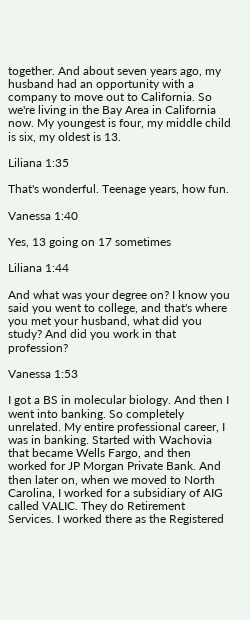together. And about seven years ago, my husband had an opportunity with a company to move out to California. So we're living in the Bay Area in California now. My youngest is four, my middle child is six, my oldest is 13.

Liliana 1:35

That's wonderful. Teenage years, how fun.

Vanessa 1:40

Yes, 13 going on 17 sometimes

Liliana 1:44

And what was your degree on? I know you said you went to college, and that's where you met your husband, what did you study? And did you work in that profession?

Vanessa 1:53

I got a BS in molecular biology. And then I went into banking. So completely unrelated. My entire professional career, I was in banking. Started with Wachovia that became Wells Fargo, and then worked for JP Morgan Private Bank. And then later on, when we moved to North Carolina, I worked for a subsidiary of AIG called VALIC. They do Retirement Services. I worked there as the Registered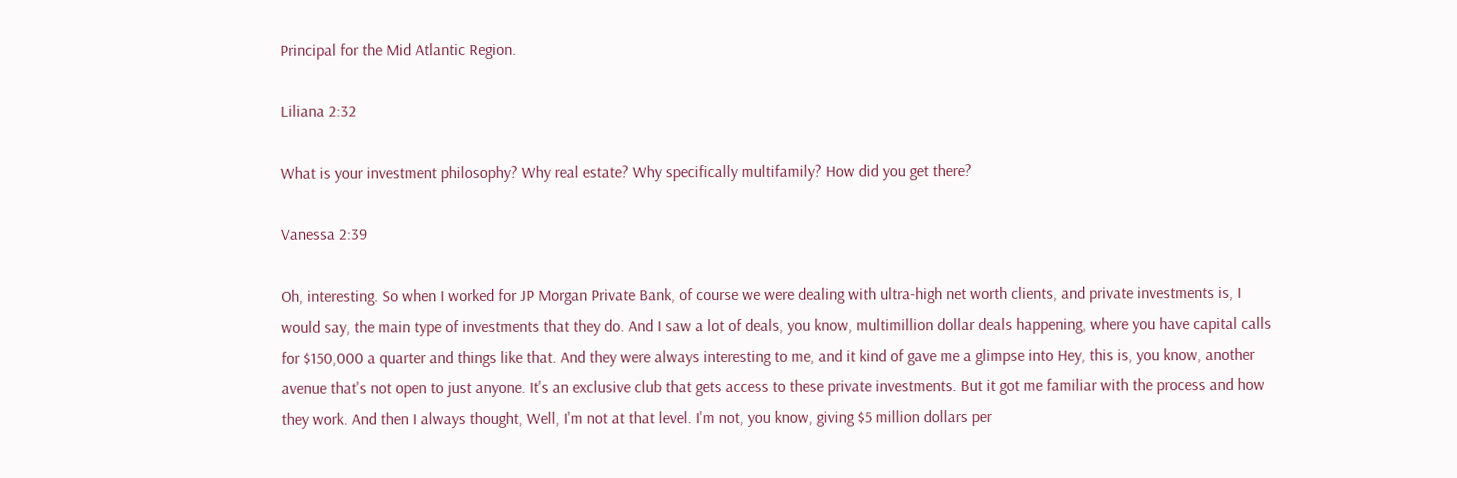Principal for the Mid Atlantic Region.

Liliana 2:32

What is your investment philosophy? Why real estate? Why specifically multifamily? How did you get there?

Vanessa 2:39

Oh, interesting. So when I worked for JP Morgan Private Bank, of course we were dealing with ultra-high net worth clients, and private investments is, I would say, the main type of investments that they do. And I saw a lot of deals, you know, multimillion dollar deals happening, where you have capital calls for $150,000 a quarter and things like that. And they were always interesting to me, and it kind of gave me a glimpse into Hey, this is, you know, another avenue that's not open to just anyone. It's an exclusive club that gets access to these private investments. But it got me familiar with the process and how they work. And then I always thought, Well, I'm not at that level. I'm not, you know, giving $5 million dollars per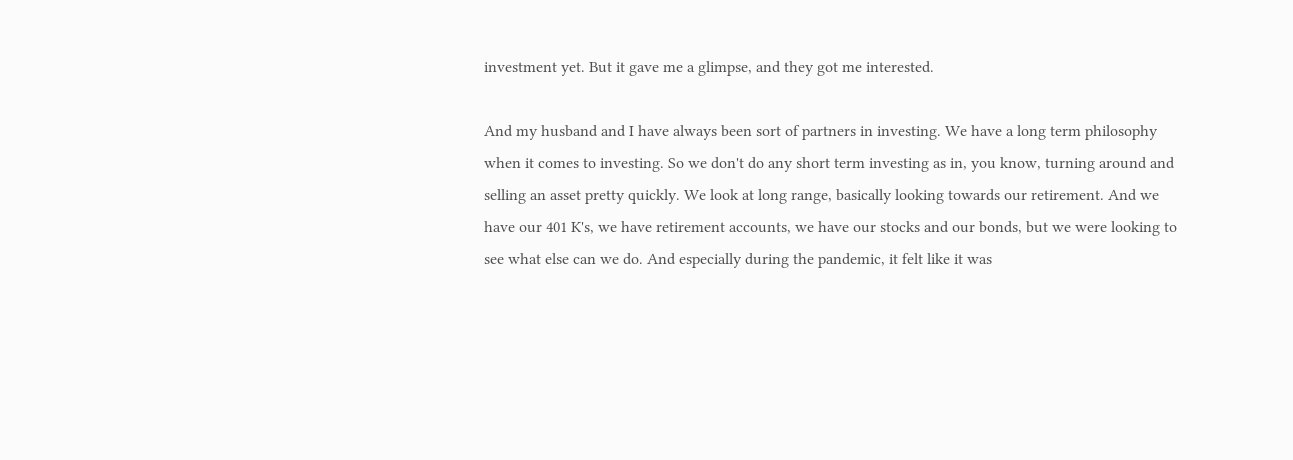investment yet. But it gave me a glimpse, and they got me interested.

And my husband and I have always been sort of partners in investing. We have a long term philosophy when it comes to investing. So we don't do any short term investing as in, you know, turning around and selling an asset pretty quickly. We look at long range, basically looking towards our retirement. And we have our 401 K's, we have retirement accounts, we have our stocks and our bonds, but we were looking to see what else can we do. And especially during the pandemic, it felt like it was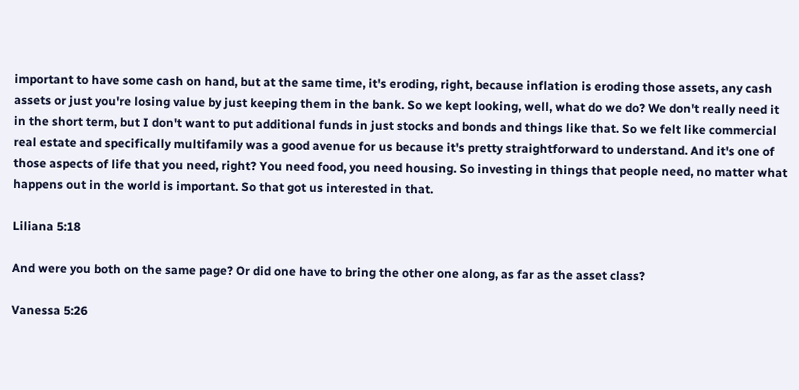important to have some cash on hand, but at the same time, it's eroding, right, because inflation is eroding those assets, any cash assets or just you're losing value by just keeping them in the bank. So we kept looking, well, what do we do? We don't really need it in the short term, but I don't want to put additional funds in just stocks and bonds and things like that. So we felt like commercial real estate and specifically multifamily was a good avenue for us because it's pretty straightforward to understand. And it's one of those aspects of life that you need, right? You need food, you need housing. So investing in things that people need, no matter what happens out in the world is important. So that got us interested in that.

Liliana 5:18

And were you both on the same page? Or did one have to bring the other one along, as far as the asset class?

Vanessa 5:26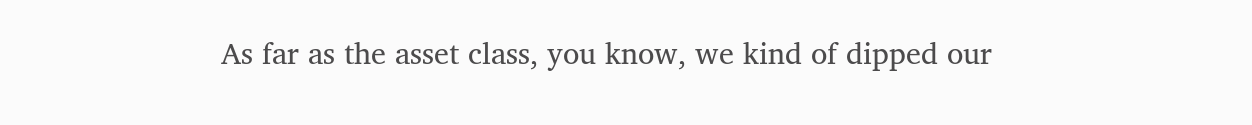As far as the asset class, you know, we kind of dipped our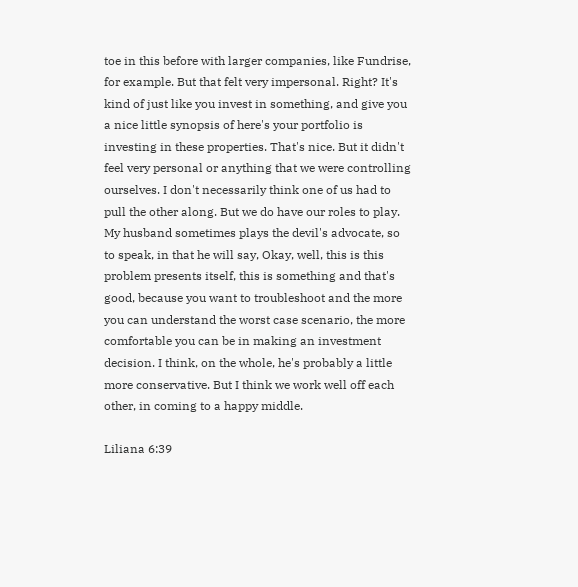toe in this before with larger companies, like Fundrise, for example. But that felt very impersonal. Right? It's kind of just like you invest in something, and give you a nice little synopsis of here's your portfolio is investing in these properties. That's nice. But it didn't feel very personal or anything that we were controlling ourselves. I don't necessarily think one of us had to pull the other along. But we do have our roles to play. My husband sometimes plays the devil's advocate, so to speak, in that he will say, Okay, well, this is this problem presents itself, this is something and that's good, because you want to troubleshoot and the more you can understand the worst case scenario, the more comfortable you can be in making an investment decision. I think, on the whole, he's probably a little more conservative. But I think we work well off each other, in coming to a happy middle.

Liliana 6:39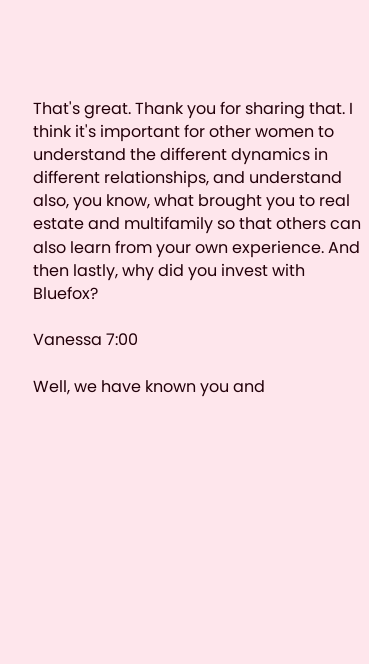That's great. Thank you for sharing that. I think it's important for other women to understand the different dynamics in different relationships, and understand also, you know, what brought you to real estate and multifamily so that others can also learn from your own experience. And then lastly, why did you invest with Bluefox?

Vanessa 7:00

Well, we have known you and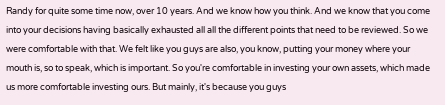Randy for quite some time now, over 10 years. And we know how you think. And we know that you come into your decisions having basically exhausted all all the different points that need to be reviewed. So we were comfortable with that. We felt like you guys are also, you know, putting your money where your mouth is, so to speak, which is important. So you're comfortable in investing your own assets, which made us more comfortable investing ours. But mainly, it's because you guys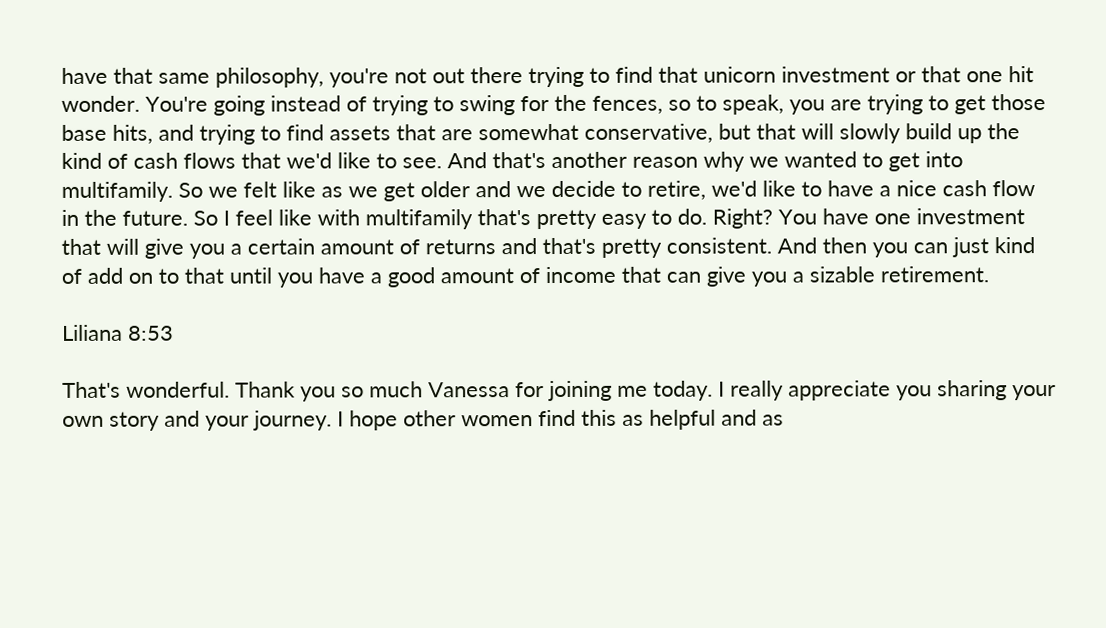have that same philosophy, you're not out there trying to find that unicorn investment or that one hit wonder. You're going instead of trying to swing for the fences, so to speak, you are trying to get those base hits, and trying to find assets that are somewhat conservative, but that will slowly build up the kind of cash flows that we'd like to see. And that's another reason why we wanted to get into multifamily. So we felt like as we get older and we decide to retire, we'd like to have a nice cash flow in the future. So I feel like with multifamily that's pretty easy to do. Right? You have one investment that will give you a certain amount of returns and that's pretty consistent. And then you can just kind of add on to that until you have a good amount of income that can give you a sizable retirement.

Liliana 8:53

That's wonderful. Thank you so much Vanessa for joining me today. I really appreciate you sharing your own story and your journey. I hope other women find this as helpful and as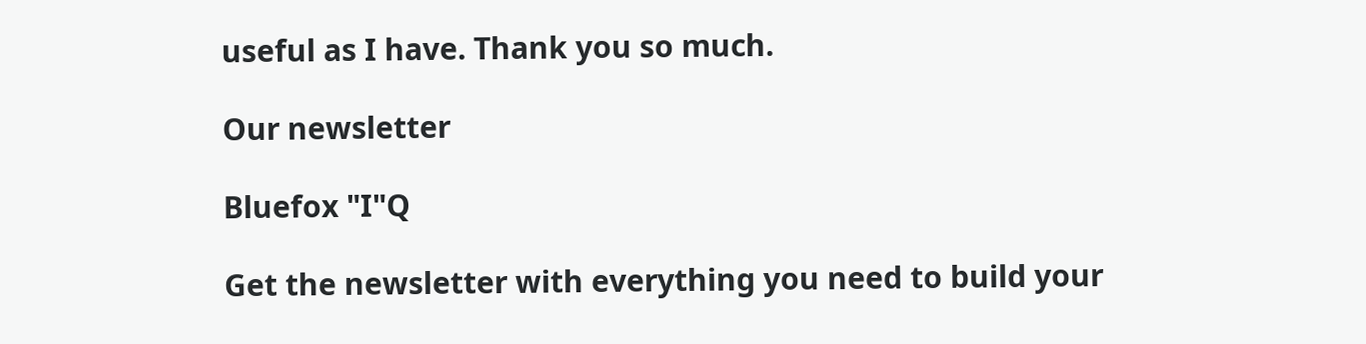useful as I have. Thank you so much.

Our newsletter

Bluefox "I"Q

Get the newsletter with everything you need to build your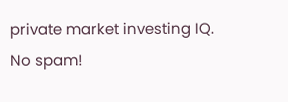private market investing IQ.
No spam!